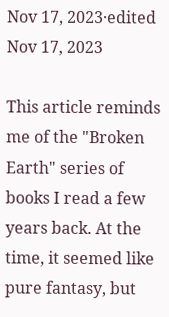Nov 17, 2023·edited Nov 17, 2023

This article reminds me of the "Broken Earth" series of books I read a few years back. At the time, it seemed like pure fantasy, but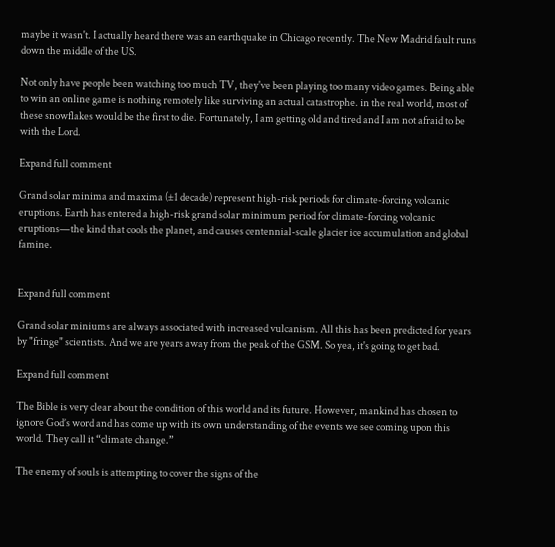maybe it wasn't. I actually heard there was an earthquake in Chicago recently. The New Madrid fault runs down the middle of the US.

Not only have people been watching too much TV, they've been playing too many video games. Being able to win an online game is nothing remotely like surviving an actual catastrophe. in the real world, most of these snowflakes would be the first to die. Fortunately, I am getting old and tired and I am not afraid to be with the Lord.

Expand full comment

Grand solar minima and maxima (±1 decade) represent high-risk periods for climate-forcing volcanic eruptions. Earth has entered a high-risk grand solar minimum period for climate-forcing volcanic eruptions—the kind that cools the planet, and causes centennial-scale glacier ice accumulation and global famine.


Expand full comment

Grand solar miniums are always associated with increased vulcanism. All this has been predicted for years by "fringe" scientists. And we are years away from the peak of the GSM. So yea, it's going to get bad.

Expand full comment

The Bible is very clear about the condition of this world and its future. However, mankind has chosen to ignore God’s word and has come up with its own understanding of the events we see coming upon this world. They call it “climate change.”

The enemy of souls is attempting to cover the signs of the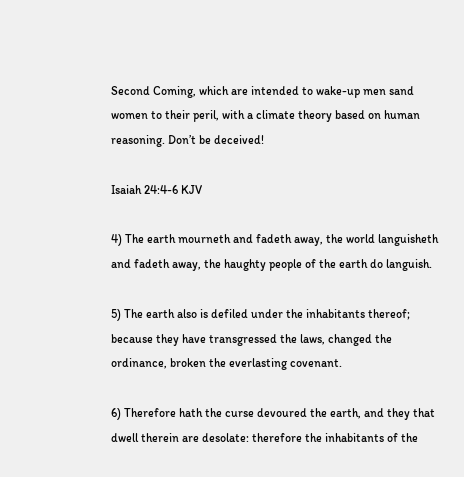Second Coming, which are intended to wake-up men sand women to their peril, with a climate theory based on human reasoning. Don’t be deceived!

Isaiah 24:4-6 KJV

4) The earth mourneth and fadeth away, the world languisheth and fadeth away, the haughty people of the earth do languish.

5) The earth also is defiled under the inhabitants thereof; because they have transgressed the laws, changed the ordinance, broken the everlasting covenant.

6) Therefore hath the curse devoured the earth, and they that dwell therein are desolate: therefore the inhabitants of the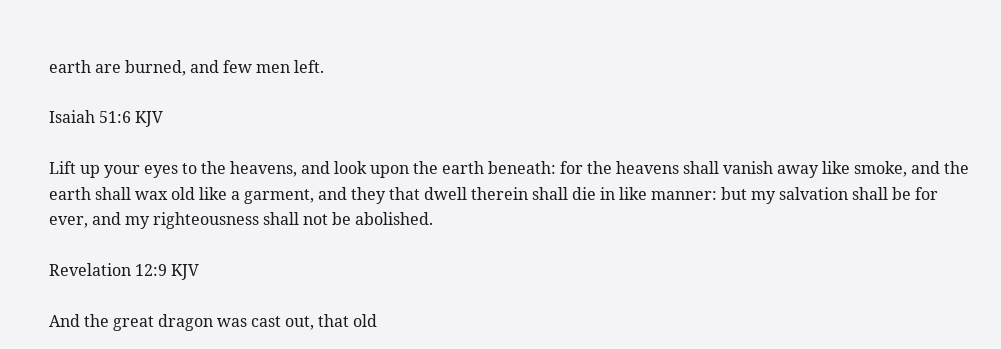earth are burned, and few men left.

Isaiah 51:6 KJV

Lift up your eyes to the heavens, and look upon the earth beneath: for the heavens shall vanish away like smoke, and the earth shall wax old like a garment, and they that dwell therein shall die in like manner: but my salvation shall be for ever, and my righteousness shall not be abolished.

Revelation 12:9 KJV

And the great dragon was cast out, that old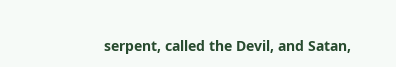serpent, called the Devil, and Satan,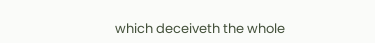which deceiveth the whole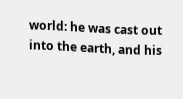world: he was cast out into the earth, and his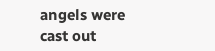angels were cast out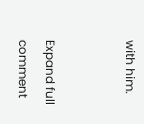with him.


Expand full comment